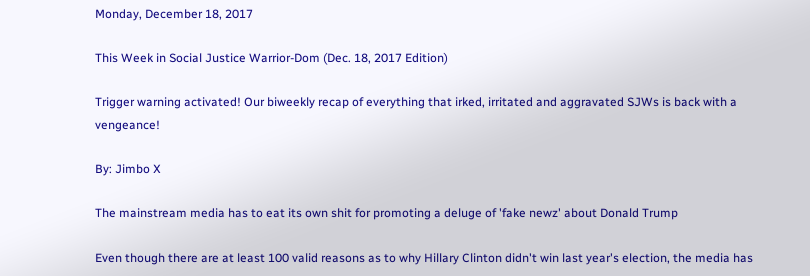Monday, December 18, 2017

This Week in Social Justice Warrior-Dom (Dec. 18, 2017 Edition)

Trigger warning activated! Our biweekly recap of everything that irked, irritated and aggravated SJWs is back with a vengeance!

By: Jimbo X

The mainstream media has to eat its own shit for promoting a deluge of 'fake newz' about Donald Trump

Even though there are at least 100 valid reasons as to why Hillary Clinton didn't win last year's election, the media has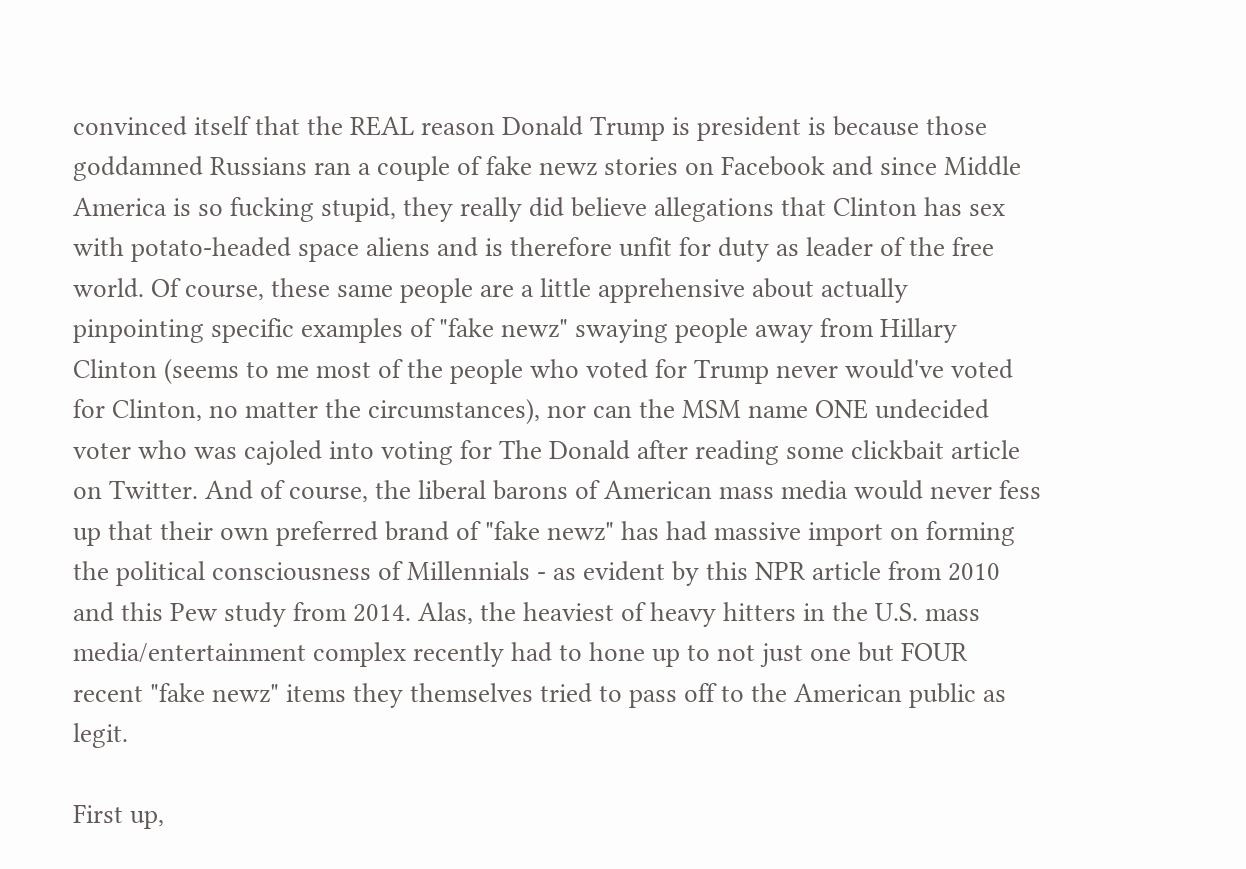convinced itself that the REAL reason Donald Trump is president is because those goddamned Russians ran a couple of fake newz stories on Facebook and since Middle America is so fucking stupid, they really did believe allegations that Clinton has sex with potato-headed space aliens and is therefore unfit for duty as leader of the free world. Of course, these same people are a little apprehensive about actually pinpointing specific examples of "fake newz" swaying people away from Hillary Clinton (seems to me most of the people who voted for Trump never would've voted for Clinton, no matter the circumstances), nor can the MSM name ONE undecided voter who was cajoled into voting for The Donald after reading some clickbait article on Twitter. And of course, the liberal barons of American mass media would never fess up that their own preferred brand of "fake newz" has had massive import on forming the political consciousness of Millennials - as evident by this NPR article from 2010 and this Pew study from 2014. Alas, the heaviest of heavy hitters in the U.S. mass media/entertainment complex recently had to hone up to not just one but FOUR recent "fake newz" items they themselves tried to pass off to the American public as legit.

First up,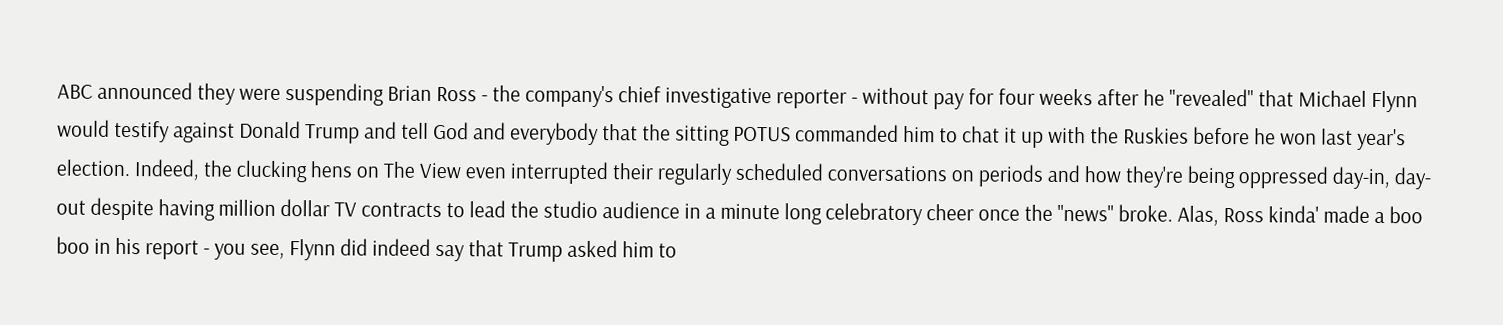ABC announced they were suspending Brian Ross - the company's chief investigative reporter - without pay for four weeks after he "revealed" that Michael Flynn would testify against Donald Trump and tell God and everybody that the sitting POTUS commanded him to chat it up with the Ruskies before he won last year's election. Indeed, the clucking hens on The View even interrupted their regularly scheduled conversations on periods and how they're being oppressed day-in, day-out despite having million dollar TV contracts to lead the studio audience in a minute long celebratory cheer once the "news" broke. Alas, Ross kinda' made a boo boo in his report - you see, Flynn did indeed say that Trump asked him to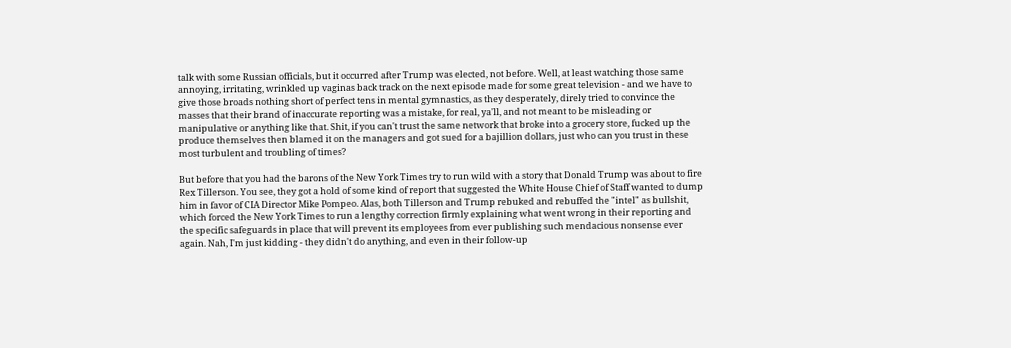talk with some Russian officials, but it occurred after Trump was elected, not before. Well, at least watching those same annoying, irritating, wrinkled up vaginas back track on the next episode made for some great television - and we have to give those broads nothing short of perfect tens in mental gymnastics, as they desperately, direly tried to convince the masses that their brand of inaccurate reporting was a mistake, for real, ya'll, and not meant to be misleading or manipulative or anything like that. Shit, if you can't trust the same network that broke into a grocery store, fucked up the produce themselves then blamed it on the managers and got sued for a bajillion dollars, just who can you trust in these most turbulent and troubling of times?

But before that you had the barons of the New York Times try to run wild with a story that Donald Trump was about to fire Rex Tillerson. You see, they got a hold of some kind of report that suggested the White House Chief of Staff wanted to dump him in favor of CIA Director Mike Pompeo. Alas, both Tillerson and Trump rebuked and rebuffed the "intel" as bullshit, which forced the New York Times to run a lengthy correction firmly explaining what went wrong in their reporting and the specific safeguards in place that will prevent its employees from ever publishing such mendacious nonsense ever again. Nah, I'm just kidding - they didn't do anything, and even in their follow-up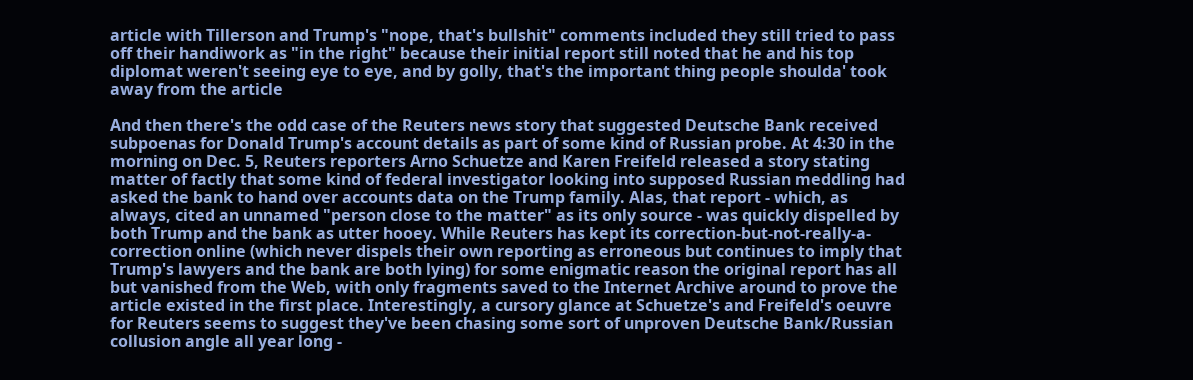article with Tillerson and Trump's "nope, that's bullshit" comments included they still tried to pass off their handiwork as "in the right" because their initial report still noted that he and his top diplomat weren't seeing eye to eye, and by golly, that's the important thing people shoulda' took away from the article

And then there's the odd case of the Reuters news story that suggested Deutsche Bank received subpoenas for Donald Trump's account details as part of some kind of Russian probe. At 4:30 in the morning on Dec. 5, Reuters reporters Arno Schuetze and Karen Freifeld released a story stating matter of factly that some kind of federal investigator looking into supposed Russian meddling had asked the bank to hand over accounts data on the Trump family. Alas, that report - which, as always, cited an unnamed "person close to the matter" as its only source - was quickly dispelled by both Trump and the bank as utter hooey. While Reuters has kept its correction-but-not-really-a-correction online (which never dispels their own reporting as erroneous but continues to imply that Trump's lawyers and the bank are both lying) for some enigmatic reason the original report has all but vanished from the Web, with only fragments saved to the Internet Archive around to prove the article existed in the first place. Interestingly, a cursory glance at Schuetze's and Freifeld's oeuvre for Reuters seems to suggest they've been chasing some sort of unproven Deutsche Bank/Russian collusion angle all year long -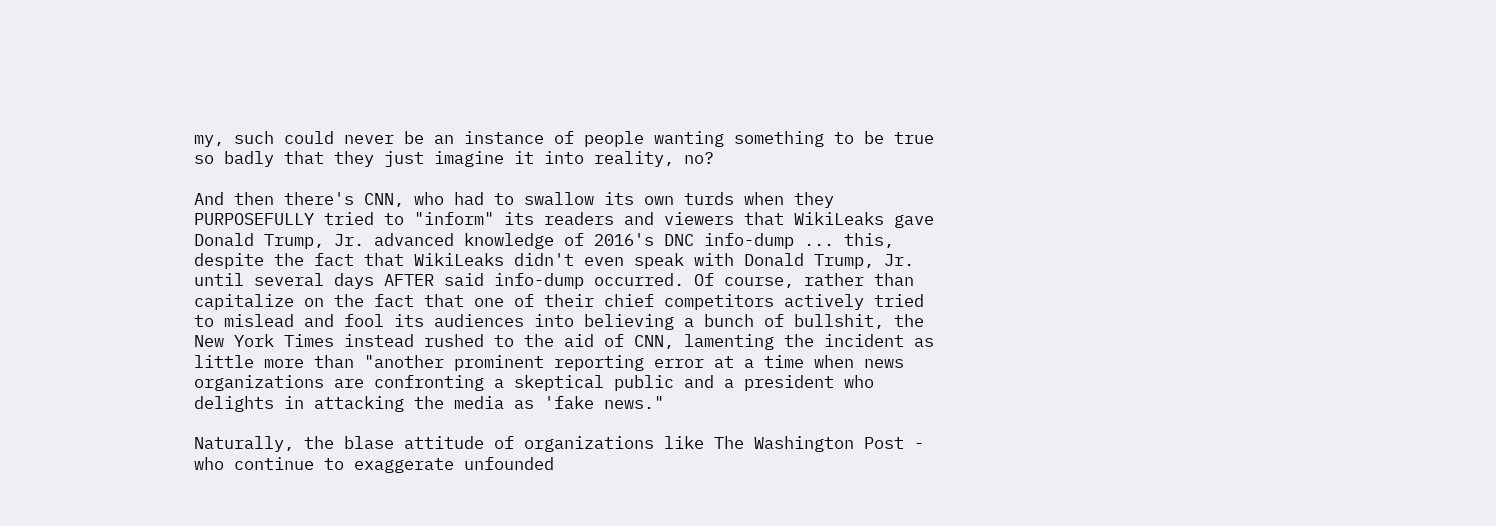my, such could never be an instance of people wanting something to be true so badly that they just imagine it into reality, no?

And then there's CNN, who had to swallow its own turds when they PURPOSEFULLY tried to "inform" its readers and viewers that WikiLeaks gave Donald Trump, Jr. advanced knowledge of 2016's DNC info-dump ... this, despite the fact that WikiLeaks didn't even speak with Donald Trump, Jr. until several days AFTER said info-dump occurred. Of course, rather than capitalize on the fact that one of their chief competitors actively tried to mislead and fool its audiences into believing a bunch of bullshit, the New York Times instead rushed to the aid of CNN, lamenting the incident as little more than "another prominent reporting error at a time when news organizations are confronting a skeptical public and a president who delights in attacking the media as 'fake news."

Naturally, the blase attitude of organizations like The Washington Post - who continue to exaggerate unfounded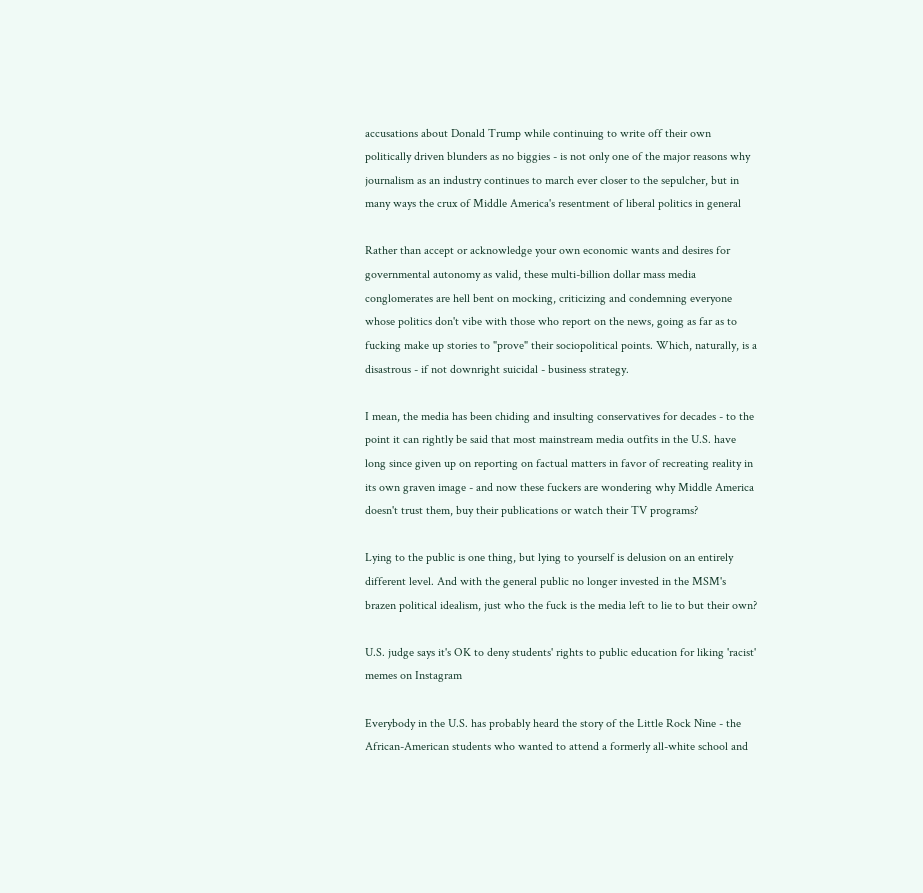accusations about Donald Trump while continuing to write off their own politically driven blunders as no biggies - is not only one of the major reasons why journalism as an industry continues to march ever closer to the sepulcher, but in many ways the crux of Middle America's resentment of liberal politics in general

Rather than accept or acknowledge your own economic wants and desires for governmental autonomy as valid, these multi-billion dollar mass media conglomerates are hell bent on mocking, criticizing and condemning everyone whose politics don't vibe with those who report on the news, going as far as to fucking make up stories to "prove" their sociopolitical points. Which, naturally, is a disastrous - if not downright suicidal - business strategy.

I mean, the media has been chiding and insulting conservatives for decades - to the point it can rightly be said that most mainstream media outfits in the U.S. have long since given up on reporting on factual matters in favor of recreating reality in its own graven image - and now these fuckers are wondering why Middle America doesn't trust them, buy their publications or watch their TV programs?

Lying to the public is one thing, but lying to yourself is delusion on an entirely different level. And with the general public no longer invested in the MSM's brazen political idealism, just who the fuck is the media left to lie to but their own?

U.S. judge says it's OK to deny students' rights to public education for liking 'racist' memes on Instagram

Everybody in the U.S. has probably heard the story of the Little Rock Nine - the African-American students who wanted to attend a formerly all-white school and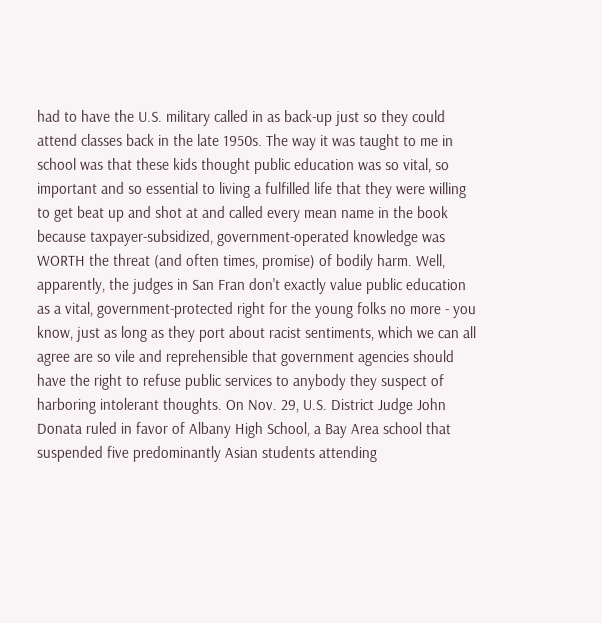had to have the U.S. military called in as back-up just so they could attend classes back in the late 1950s. The way it was taught to me in school was that these kids thought public education was so vital, so important and so essential to living a fulfilled life that they were willing to get beat up and shot at and called every mean name in the book because taxpayer-subsidized, government-operated knowledge was WORTH the threat (and often times, promise) of bodily harm. Well, apparently, the judges in San Fran don't exactly value public education as a vital, government-protected right for the young folks no more - you know, just as long as they port about racist sentiments, which we can all agree are so vile and reprehensible that government agencies should have the right to refuse public services to anybody they suspect of harboring intolerant thoughts. On Nov. 29, U.S. District Judge John Donata ruled in favor of Albany High School, a Bay Area school that suspended five predominantly Asian students attending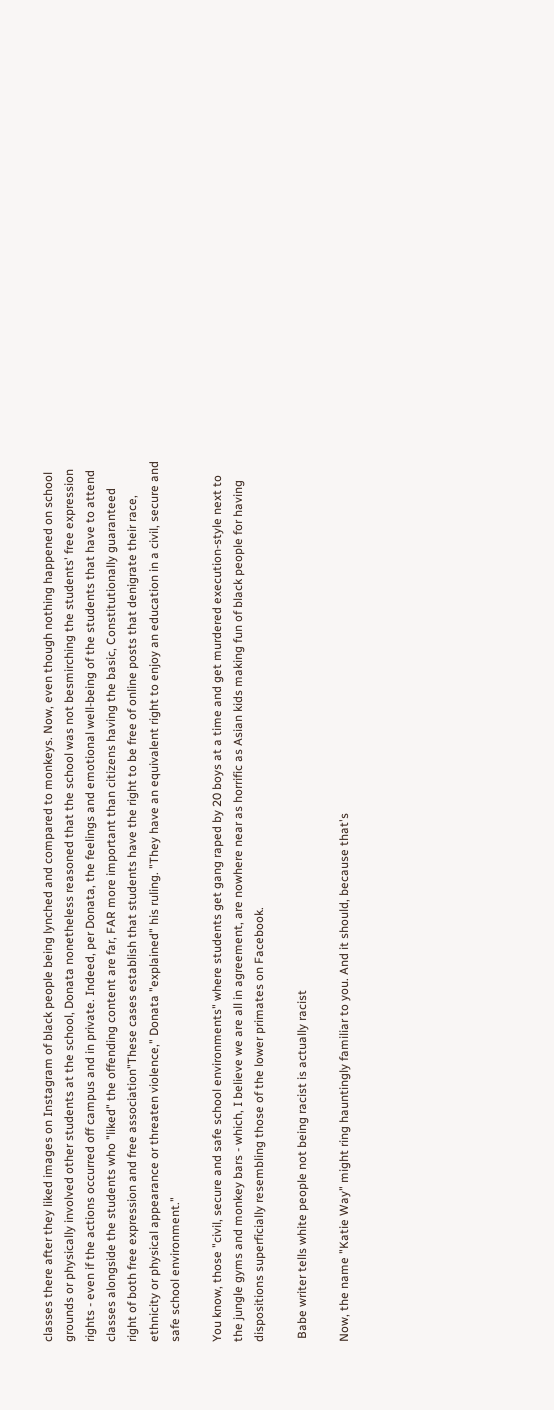classes there after they liked images on Instagram of black people being lynched and compared to monkeys. Now, even though nothing happened on school grounds or physically involved other students at the school, Donata nonetheless reasoned that the school was not besmirching the students' free expression rights - even if the actions occurred off campus and in private. Indeed, per Donata, the feelings and emotional well-being of the students that have to attend classes alongside the students who "liked" the offending content are far, FAR more important than citizens having the basic, Constitutionally guaranteed right of both free expression and free association"These cases establish that students have the right to be free of online posts that denigrate their race, ethnicity or physical appearance or threaten violence," Donata "explained" his ruling. "They have an equivalent right to enjoy an education in a civil, secure and safe school environment."

You know, those "civil, secure and safe school environments" where students get gang raped by 20 boys at a time and get murdered execution-style next to the jungle gyms and monkey bars - which, I believe we are all in agreement, are nowhere near as horrific as Asian kids making fun of black people for having dispositions superficially resembling those of the lower primates on Facebook.

 Babe writer tells white people not being racist is actually racist

Now, the name "Katie Way" might ring hauntingly familiar to you. And it should, because that's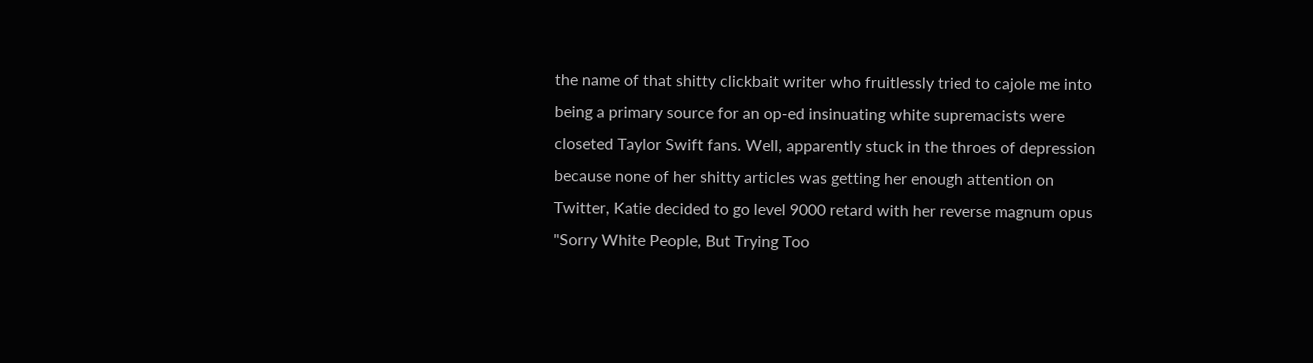the name of that shitty clickbait writer who fruitlessly tried to cajole me into being a primary source for an op-ed insinuating white supremacists were closeted Taylor Swift fans. Well, apparently stuck in the throes of depression because none of her shitty articles was getting her enough attention on Twitter, Katie decided to go level 9000 retard with her reverse magnum opus "Sorry White People, But Trying Too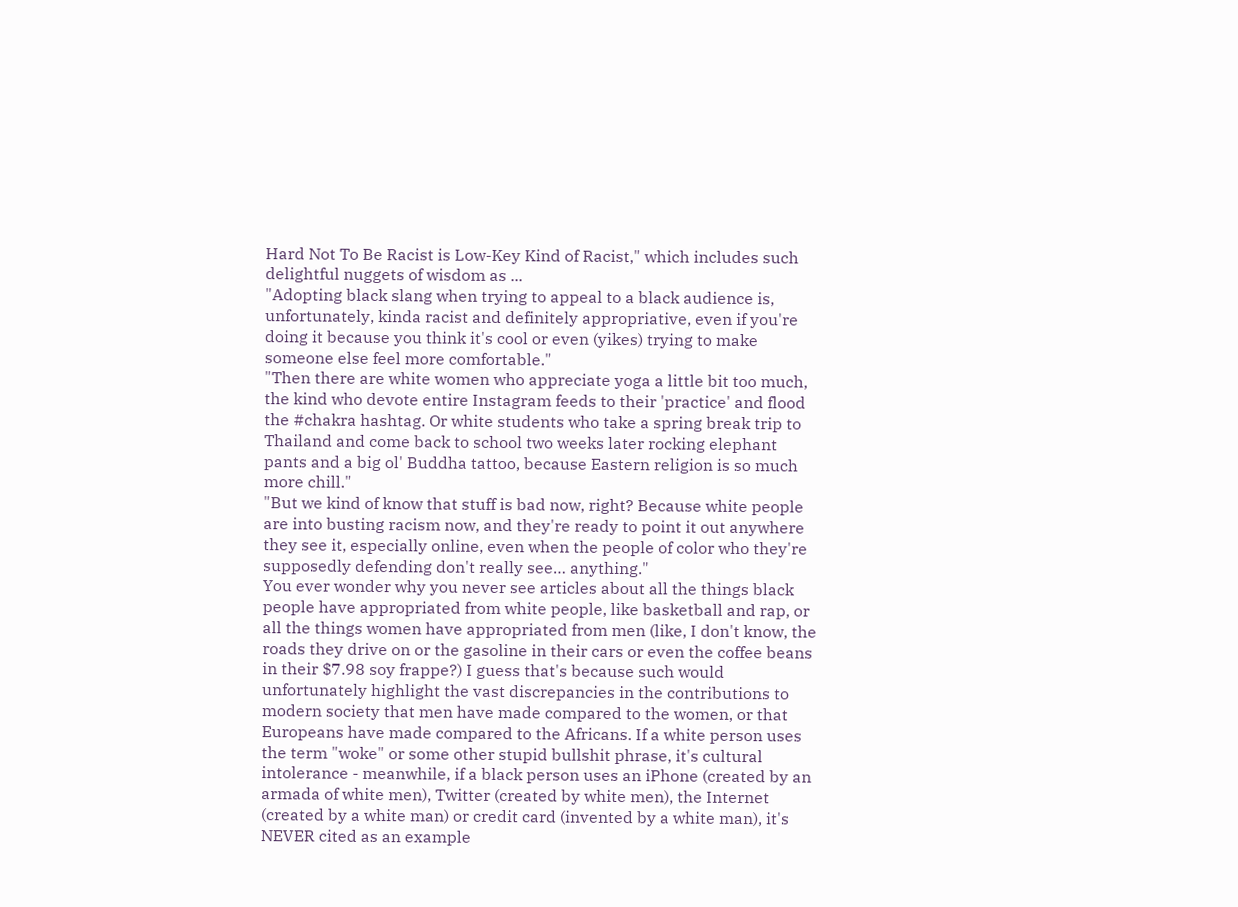Hard Not To Be Racist is Low-Key Kind of Racist," which includes such delightful nuggets of wisdom as ...
"Adopting black slang when trying to appeal to a black audience is, unfortunately, kinda racist and definitely appropriative, even if you're doing it because you think it's cool or even (yikes) trying to make someone else feel more comfortable."
"Then there are white women who appreciate yoga a little bit too much, the kind who devote entire Instagram feeds to their 'practice' and flood the #chakra hashtag. Or white students who take a spring break trip to Thailand and come back to school two weeks later rocking elephant pants and a big ol' Buddha tattoo, because Eastern religion is so much more chill."
"But we kind of know that stuff is bad now, right? Because white people are into busting racism now, and they're ready to point it out anywhere they see it, especially online, even when the people of color who they're supposedly defending don't really see… anything."
You ever wonder why you never see articles about all the things black people have appropriated from white people, like basketball and rap, or all the things women have appropriated from men (like, I don't know, the roads they drive on or the gasoline in their cars or even the coffee beans in their $7.98 soy frappe?) I guess that's because such would unfortunately highlight the vast discrepancies in the contributions to modern society that men have made compared to the women, or that Europeans have made compared to the Africans. If a white person uses the term "woke" or some other stupid bullshit phrase, it's cultural intolerance - meanwhile, if a black person uses an iPhone (created by an armada of white men), Twitter (created by white men), the Internet (created by a white man) or credit card (invented by a white man), it's NEVER cited as an example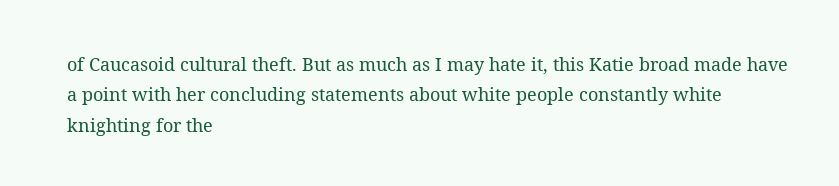of Caucasoid cultural theft. But as much as I may hate it, this Katie broad made have a point with her concluding statements about white people constantly white knighting for the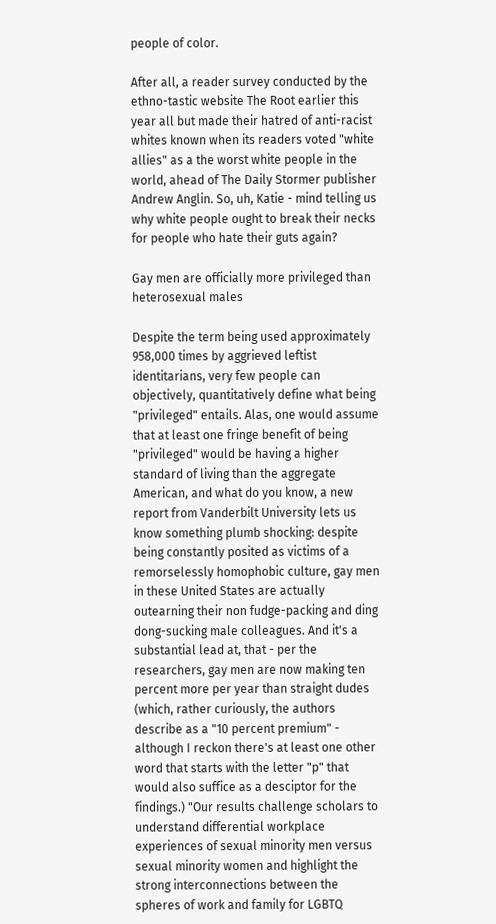people of color.

After all, a reader survey conducted by the ethno-tastic website The Root earlier this year all but made their hatred of anti-racist whites known when its readers voted "white allies" as a the worst white people in the world, ahead of The Daily Stormer publisher Andrew Anglin. So, uh, Katie - mind telling us why white people ought to break their necks for people who hate their guts again?

Gay men are officially more privileged than heterosexual males

Despite the term being used approximately 958,000 times by aggrieved leftist identitarians, very few people can objectively, quantitatively define what being "privileged" entails. Alas, one would assume that at least one fringe benefit of being "privileged" would be having a higher standard of living than the aggregate American, and what do you know, a new report from Vanderbilt University lets us know something plumb shocking: despite being constantly posited as victims of a remorselessly homophobic culture, gay men in these United States are actually outearning their non fudge-packing and ding dong-sucking male colleagues. And it's a substantial lead at, that - per the researchers, gay men are now making ten percent more per year than straight dudes (which, rather curiously, the authors describe as a "10 percent premium" - although I reckon there's at least one other word that starts with the letter "p" that would also suffice as a desciptor for the findings.) "Our results challenge scholars to understand differential workplace experiences of sexual minority men versus sexual minority women and highlight the strong interconnections between the spheres of work and family for LGBTQ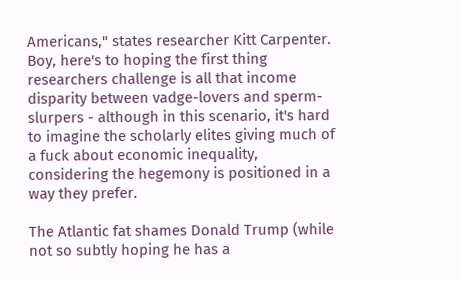Americans," states researcher Kitt Carpenter. Boy, here's to hoping the first thing researchers challenge is all that income disparity between vadge-lovers and sperm-slurpers - although in this scenario, it's hard to imagine the scholarly elites giving much of a fuck about economic inequality, considering the hegemony is positioned in a way they prefer.

The Atlantic fat shames Donald Trump (while not so subtly hoping he has a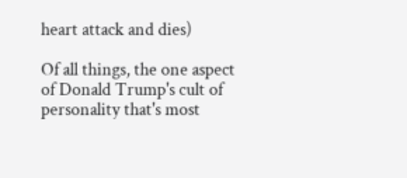heart attack and dies)

Of all things, the one aspect of Donald Trump's cult of personality that's most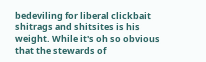bedeviling for liberal clickbait shitrags and shitsites is his weight. While it's oh so obvious that the stewards of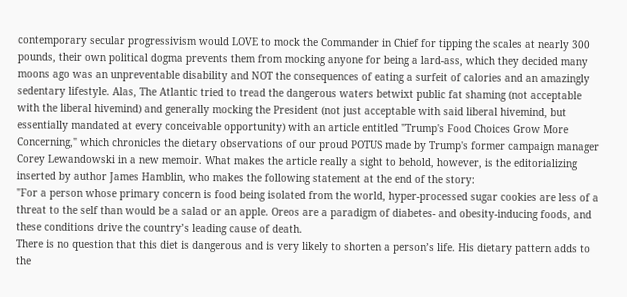contemporary secular progressivism would LOVE to mock the Commander in Chief for tipping the scales at nearly 300 pounds, their own political dogma prevents them from mocking anyone for being a lard-ass, which they decided many moons ago was an unpreventable disability and NOT the consequences of eating a surfeit of calories and an amazingly sedentary lifestyle. Alas, The Atlantic tried to tread the dangerous waters betwixt public fat shaming (not acceptable with the liberal hivemind) and generally mocking the President (not just acceptable with said liberal hivemind, but essentially mandated at every conceivable opportunity) with an article entitled "Trump's Food Choices Grow More Concerning," which chronicles the dietary observations of our proud POTUS made by Trump's former campaign manager Corey Lewandowski in a new memoir. What makes the article really a sight to behold, however, is the editorializing inserted by author James Hamblin, who makes the following statement at the end of the story:
"For a person whose primary concern is food being isolated from the world, hyper-processed sugar cookies are less of a threat to the self than would be a salad or an apple. Oreos are a paradigm of diabetes- and obesity-inducing foods, and these conditions drive the country’s leading cause of death.
There is no question that this diet is dangerous and is very likely to shorten a person’s life. His dietary pattern adds to the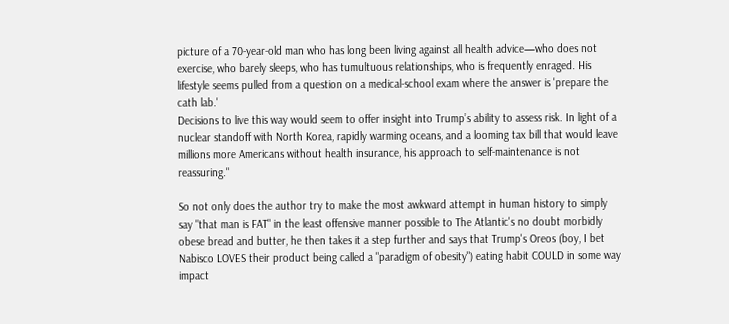picture of a 70-year-old man who has long been living against all health advice—who does not exercise, who barely sleeps, who has tumultuous relationships, who is frequently enraged. His lifestyle seems pulled from a question on a medical-school exam where the answer is 'prepare the cath lab.'
Decisions to live this way would seem to offer insight into Trump’s ability to assess risk. In light of a nuclear standoff with North Korea, rapidly warming oceans, and a looming tax bill that would leave millions more Americans without health insurance, his approach to self-maintenance is not reassuring."

So not only does the author try to make the most awkward attempt in human history to simply say "that man is FAT" in the least offensive manner possible to The Atlantic's no doubt morbidly obese bread and butter, he then takes it a step further and says that Trump's Oreos (boy, I bet Nabisco LOVES their product being called a "paradigm of obesity") eating habit COULD in some way impact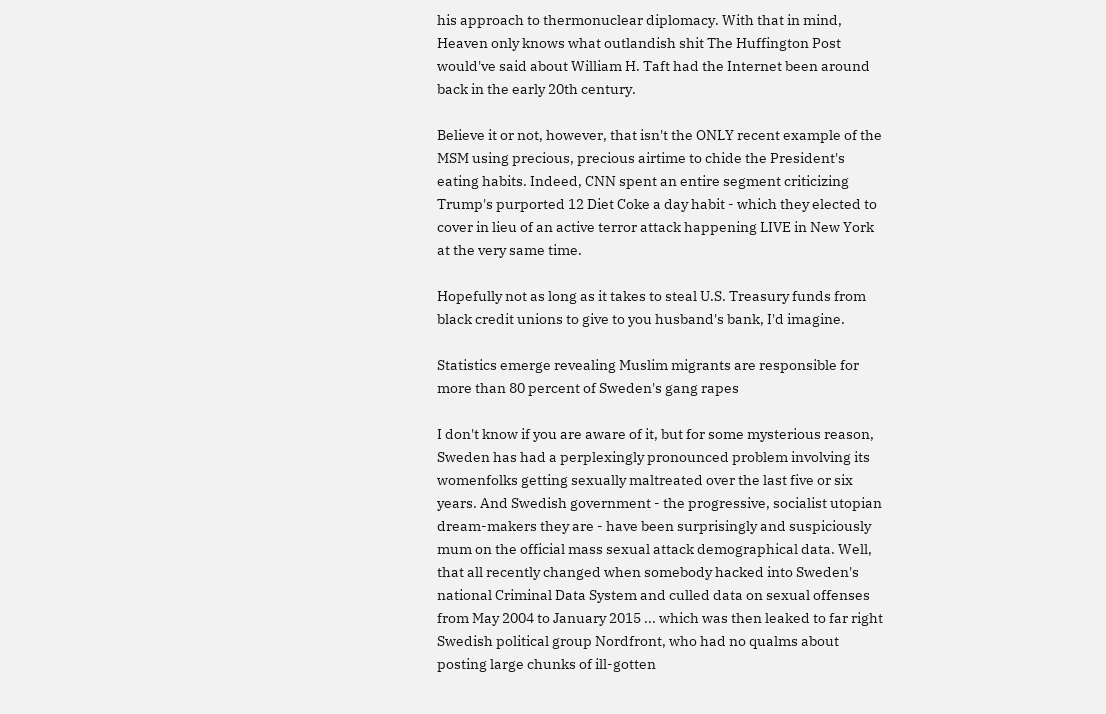his approach to thermonuclear diplomacy. With that in mind, Heaven only knows what outlandish shit The Huffington Post would've said about William H. Taft had the Internet been around back in the early 20th century.

Believe it or not, however, that isn't the ONLY recent example of the MSM using precious, precious airtime to chide the President's eating habits. Indeed, CNN spent an entire segment criticizing Trump's purported 12 Diet Coke a day habit - which they elected to cover in lieu of an active terror attack happening LIVE in New York at the very same time.

Hopefully not as long as it takes to steal U.S. Treasury funds from black credit unions to give to you husband's bank, I'd imagine.

Statistics emerge revealing Muslim migrants are responsible for more than 80 percent of Sweden's gang rapes

I don't know if you are aware of it, but for some mysterious reason, Sweden has had a perplexingly pronounced problem involving its womenfolks getting sexually maltreated over the last five or six years. And Swedish government - the progressive, socialist utopian dream-makers they are - have been surprisingly and suspiciously mum on the official mass sexual attack demographical data. Well, that all recently changed when somebody hacked into Sweden's national Criminal Data System and culled data on sexual offenses from May 2004 to January 2015 ... which was then leaked to far right Swedish political group Nordfront, who had no qualms about posting large chunks of ill-gotten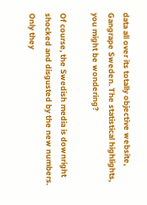data all over its totally objective website, Gangrape Sweden. The statistical highlights, you might be wondering?

Of course, the Swedish media is downright shocked and disgusted by the new numbers. Only they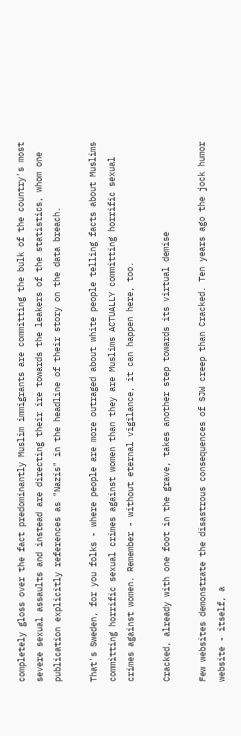completely gloss over the fact predominantly Muslim immigrants are committing the bulk of the country's most severe sexual assaults and instead are directing their ire towards the leakers of the statistics, whom one publication explicitly references as "Nazis" in the headline of their story on the data breach.

That's Sweden, for you folks - where people are more outraged about white people telling facts about Muslims committing horrific sexual crimes against women than they are Muslims ACTUALLY committing horrific sexual crimes against women. Remember - without eternal vigilance, it can happen here, too.

Cracked, already with one foot in the grave, takes another step towards its virtual demise

Few websites demonstrate the disastrous consequences of SJW creep than Cracked. Ten years ago the jock humor website - itself, a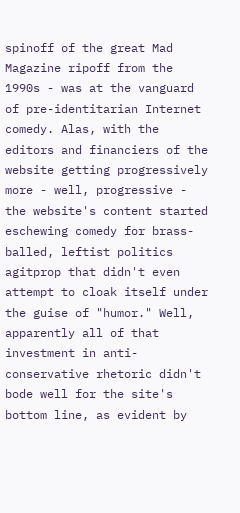spinoff of the great Mad Magazine ripoff from the 1990s - was at the vanguard of pre-identitarian Internet comedy. Alas, with the editors and financiers of the website getting progressively more - well, progressive - the website's content started eschewing comedy for brass-balled, leftist politics agitprop that didn't even attempt to cloak itself under the guise of "humor." Well, apparently all of that investment in anti-conservative rhetoric didn't bode well for the site's bottom line, as evident by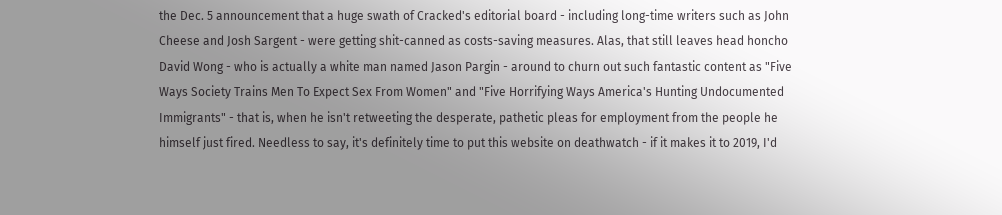the Dec. 5 announcement that a huge swath of Cracked's editorial board - including long-time writers such as John Cheese and Josh Sargent - were getting shit-canned as costs-saving measures. Alas, that still leaves head honcho David Wong - who is actually a white man named Jason Pargin - around to churn out such fantastic content as "Five Ways Society Trains Men To Expect Sex From Women" and "Five Horrifying Ways America's Hunting Undocumented Immigrants" - that is, when he isn't retweeting the desperate, pathetic pleas for employment from the people he himself just fired. Needless to say, it's definitely time to put this website on deathwatch - if it makes it to 2019, I'd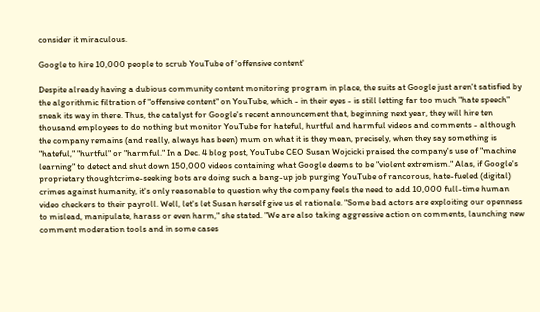consider it miraculous.

Google to hire 10,000 people to scrub YouTube of 'offensive content'

Despite already having a dubious community content monitoring program in place, the suits at Google just aren't satisfied by the algorithmic filtration of "offensive content" on YouTube, which - in their eyes - is still letting far too much "hate speech" sneak its way in there. Thus, the catalyst for Google's recent announcement that, beginning next year, they will hire ten thousand employees to do nothing but monitor YouTube for hateful, hurtful and harmful videos and comments - although the company remains (and really, always has been) mum on what it is they mean, precisely, when they say something is "hateful," "hurtful" or "harmful." In a Dec. 4 blog post, YouTube CEO Susan Wojcicki praised the company's use of "machine learning" to detect and shut down 150,000 videos containing what Google deems to be "violent extremism." Alas, if Google's proprietary thoughtcrime-seeking bots are doing such a bang-up job purging YouTube of rancorous, hate-fueled (digital) crimes against humanity, it's only reasonable to question why the company feels the need to add 10,000 full-time human video checkers to their payroll. Well, let's let Susan herself give us el rationale. "Some bad actors are exploiting our openness to mislead, manipulate, harass or even harm," she stated. "We are also taking aggressive action on comments, launching new comment moderation tools and in some cases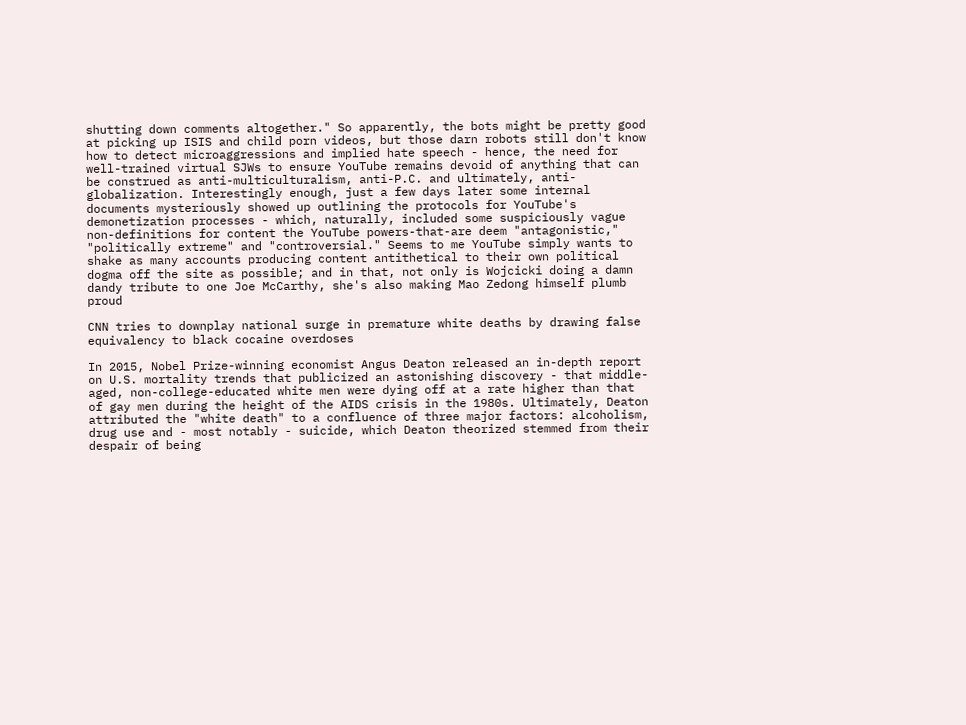shutting down comments altogether." So apparently, the bots might be pretty good at picking up ISIS and child porn videos, but those darn robots still don't know how to detect microaggressions and implied hate speech - hence, the need for well-trained virtual SJWs to ensure YouTube remains devoid of anything that can be construed as anti-multiculturalism, anti-P.C. and ultimately, anti-globalization. Interestingly enough, just a few days later some internal documents mysteriously showed up outlining the protocols for YouTube's demonetization processes - which, naturally, included some suspiciously vague non-definitions for content the YouTube powers-that-are deem "antagonistic," "politically extreme" and "controversial." Seems to me YouTube simply wants to shake as many accounts producing content antithetical to their own political dogma off the site as possible; and in that, not only is Wojcicki doing a damn dandy tribute to one Joe McCarthy, she's also making Mao Zedong himself plumb proud

CNN tries to downplay national surge in premature white deaths by drawing false equivalency to black cocaine overdoses

In 2015, Nobel Prize-winning economist Angus Deaton released an in-depth report on U.S. mortality trends that publicized an astonishing discovery - that middle-aged, non-college-educated white men were dying off at a rate higher than that of gay men during the height of the AIDS crisis in the 1980s. Ultimately, Deaton attributed the "white death" to a confluence of three major factors: alcoholism, drug use and - most notably - suicide, which Deaton theorized stemmed from their despair of being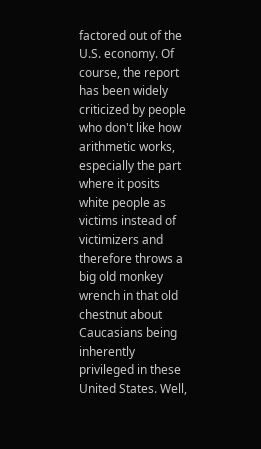factored out of the U.S. economy. Of course, the report has been widely criticized by people who don't like how arithmetic works, especially the part where it posits white people as victims instead of victimizers and therefore throws a big old monkey wrench in that old chestnut about Caucasians being inherently privileged in these United States. Well,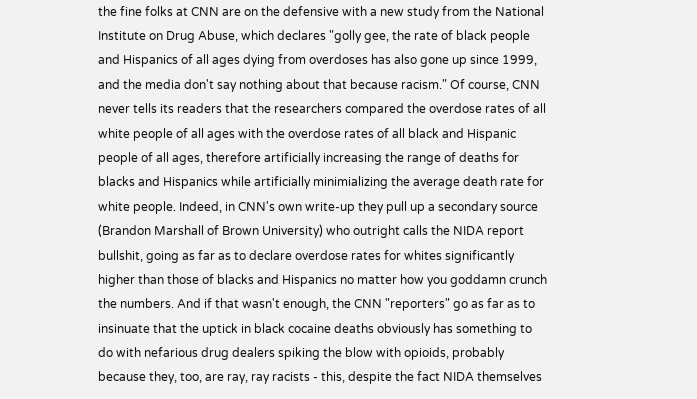the fine folks at CNN are on the defensive with a new study from the National Institute on Drug Abuse, which declares "golly gee, the rate of black people and Hispanics of all ages dying from overdoses has also gone up since 1999, and the media don't say nothing about that because racism." Of course, CNN never tells its readers that the researchers compared the overdose rates of all white people of all ages with the overdose rates of all black and Hispanic people of all ages, therefore artificially increasing the range of deaths for blacks and Hispanics while artificially minimializing the average death rate for white people. Indeed, in CNN's own write-up they pull up a secondary source (Brandon Marshall of Brown University) who outright calls the NIDA report bullshit, going as far as to declare overdose rates for whites significantly higher than those of blacks and Hispanics no matter how you goddamn crunch the numbers. And if that wasn't enough, the CNN "reporters" go as far as to insinuate that the uptick in black cocaine deaths obviously has something to do with nefarious drug dealers spiking the blow with opioids, probably because they, too, are ray, ray racists - this, despite the fact NIDA themselves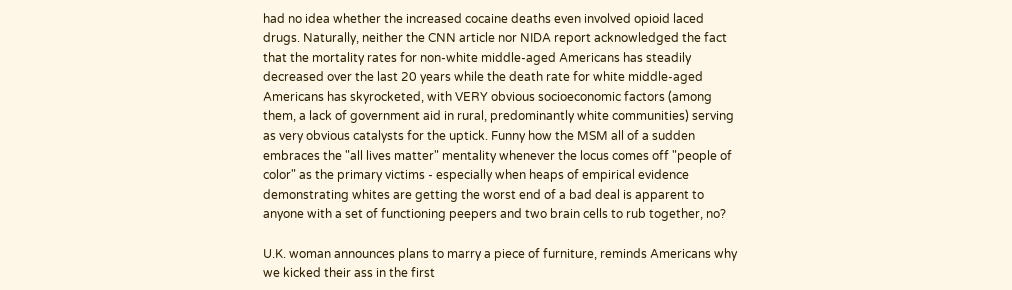had no idea whether the increased cocaine deaths even involved opioid laced drugs. Naturally, neither the CNN article nor NIDA report acknowledged the fact that the mortality rates for non-white middle-aged Americans has steadily decreased over the last 20 years while the death rate for white middle-aged Americans has skyrocketed, with VERY obvious socioeconomic factors (among them, a lack of government aid in rural, predominantly white communities) serving as very obvious catalysts for the uptick. Funny how the MSM all of a sudden embraces the "all lives matter" mentality whenever the locus comes off "people of color" as the primary victims - especially when heaps of empirical evidence demonstrating whites are getting the worst end of a bad deal is apparent to anyone with a set of functioning peepers and two brain cells to rub together, no?

U.K. woman announces plans to marry a piece of furniture, reminds Americans why we kicked their ass in the first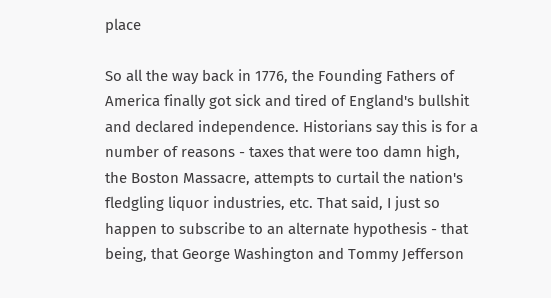place

So all the way back in 1776, the Founding Fathers of America finally got sick and tired of England's bullshit and declared independence. Historians say this is for a number of reasons - taxes that were too damn high, the Boston Massacre, attempts to curtail the nation's fledgling liquor industries, etc. That said, I just so happen to subscribe to an alternate hypothesis - that being, that George Washington and Tommy Jefferson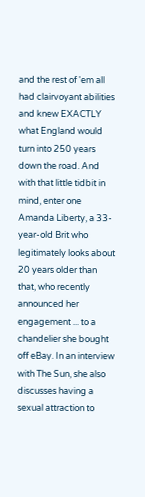and the rest of 'em all had clairvoyant abilities and knew EXACTLY what England would turn into 250 years down the road. And with that little tidbit in mind, enter one Amanda Liberty, a 33-year-old Brit who legitimately looks about 20 years older than that, who recently announced her engagement ... to a chandelier she bought off eBay. In an interview with The Sun, she also discusses having a sexual attraction to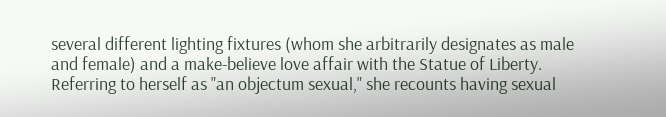several different lighting fixtures (whom she arbitrarily designates as male and female) and a make-believe love affair with the Statue of Liberty. Referring to herself as "an objectum sexual," she recounts having sexual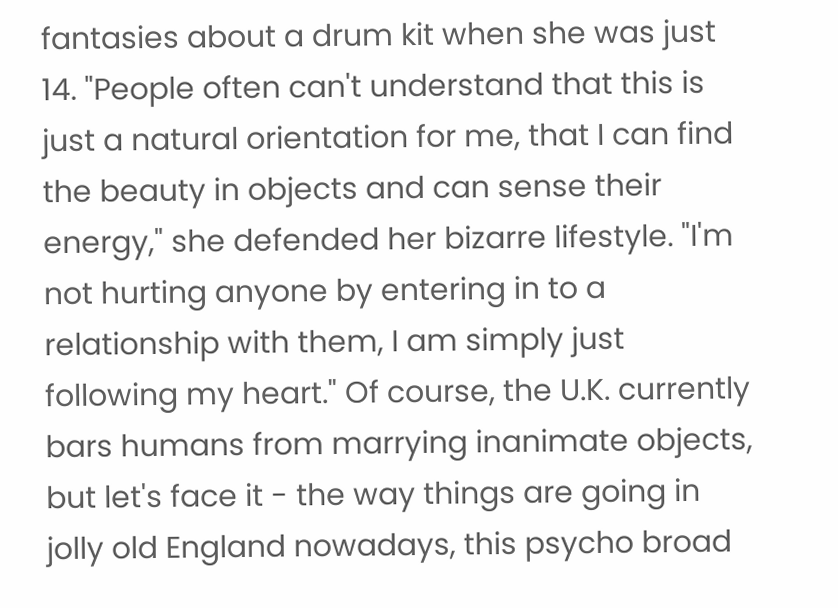fantasies about a drum kit when she was just 14. "People often can't understand that this is just a natural orientation for me, that I can find the beauty in objects and can sense their energy," she defended her bizarre lifestyle. "I'm not hurting anyone by entering in to a relationship with them, I am simply just following my heart." Of course, the U.K. currently bars humans from marrying inanimate objects, but let's face it - the way things are going in jolly old England nowadays, this psycho broad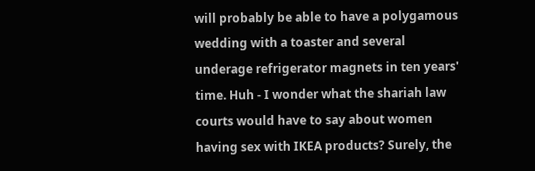will probably be able to have a polygamous wedding with a toaster and several underage refrigerator magnets in ten years' time. Huh - I wonder what the shariah law courts would have to say about women having sex with IKEA products? Surely, the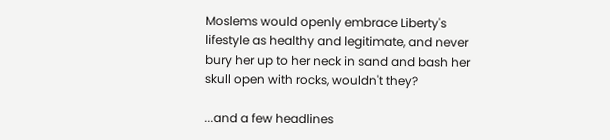Moslems would openly embrace Liberty's lifestyle as healthy and legitimate, and never bury her up to her neck in sand and bash her skull open with rocks, wouldn't they?

...and a few headlines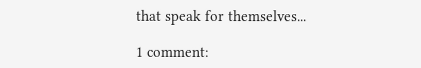that speak for themselves...

1 comment: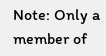Note: Only a member of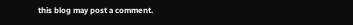this blog may post a comment.